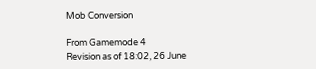Mob Conversion

From Gamemode 4
Revision as of 18:02, 26 June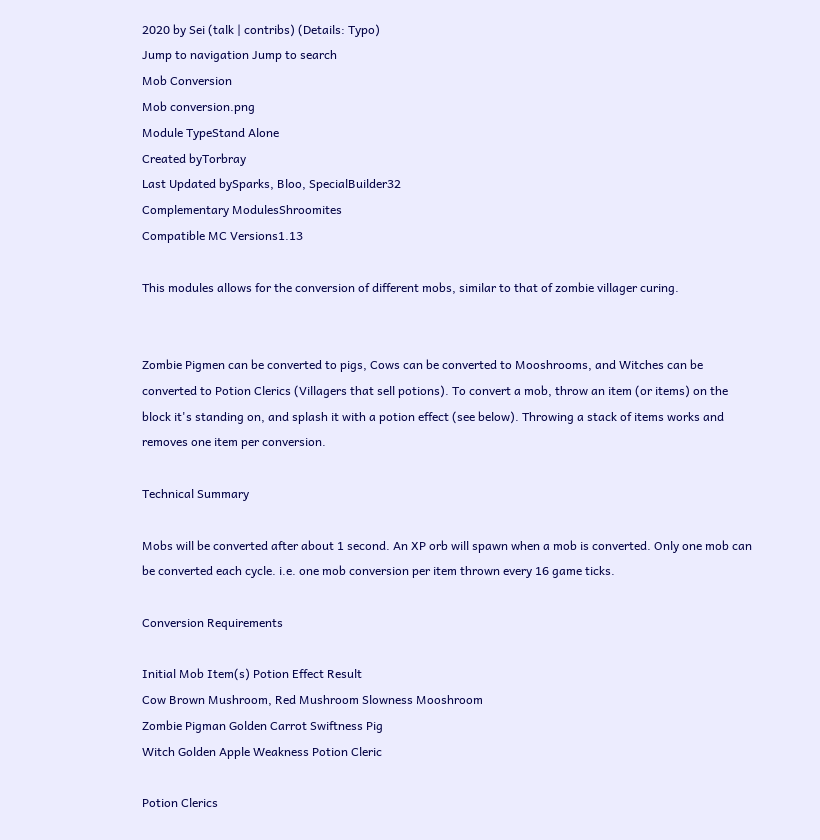2020 by Sei (talk | contribs) (Details: Typo)
Jump to navigation Jump to search
Mob Conversion
Mob conversion.png
Module TypeStand Alone
Created byTorbray
Last Updated bySparks, Bloo, SpecialBuilder32
Complementary ModulesShroomites
Compatible MC Versions1.13

This modules allows for the conversion of different mobs, similar to that of zombie villager curing.


Zombie Pigmen can be converted to pigs, Cows can be converted to Mooshrooms, and Witches can be converted to Potion Clerics (Villagers that sell potions). To convert a mob, throw an item (or items) on the block it's standing on, and splash it with a potion effect (see below). Throwing a stack of items works and removes one item per conversion.

Technical Summary

Mobs will be converted after about 1 second. An XP orb will spawn when a mob is converted. Only one mob can be converted each cycle. i.e. one mob conversion per item thrown every 16 game ticks.

Conversion Requirements

Initial Mob Item(s) Potion Effect Result
Cow Brown Mushroom, Red Mushroom Slowness Mooshroom
Zombie Pigman Golden Carrot Swiftness Pig
Witch Golden Apple Weakness Potion Cleric

Potion Clerics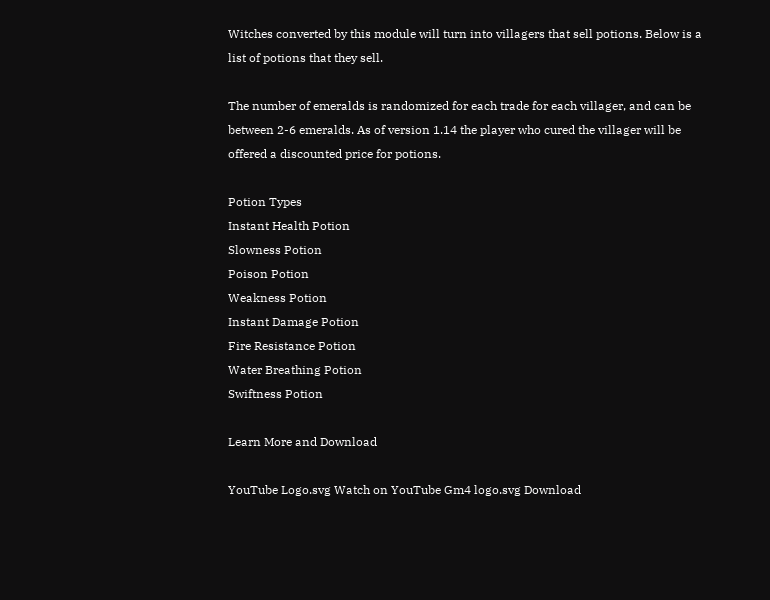Witches converted by this module will turn into villagers that sell potions. Below is a list of potions that they sell.

The number of emeralds is randomized for each trade for each villager, and can be between 2-6 emeralds. As of version 1.14 the player who cured the villager will be offered a discounted price for potions.

Potion Types
Instant Health Potion
Slowness Potion
Poison Potion
Weakness Potion
Instant Damage Potion
Fire Resistance Potion
Water Breathing Potion
Swiftness Potion

Learn More and Download

YouTube Logo.svg Watch on YouTube Gm4 logo.svg Download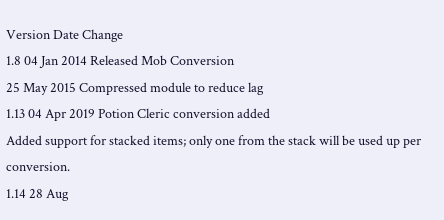Version Date Change
1.8 04 Jan 2014 Released Mob Conversion
25 May 2015 Compressed module to reduce lag
1.13 04 Apr 2019 Potion Cleric conversion added
Added support for stacked items; only one from the stack will be used up per conversion.
1.14 28 Aug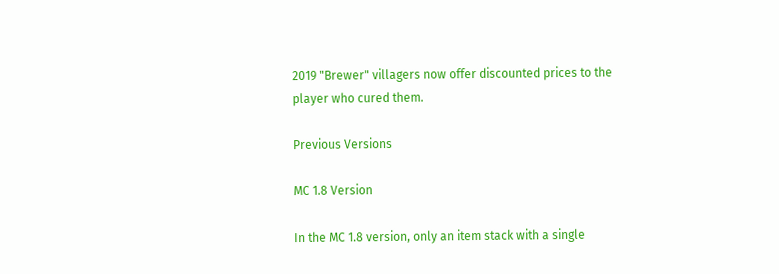2019 "Brewer" villagers now offer discounted prices to the player who cured them.

Previous Versions

MC 1.8 Version

In the MC 1.8 version, only an item stack with a single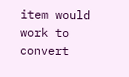item would work to convert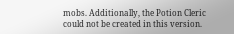mobs. Additionally, the Potion Cleric could not be created in this version.